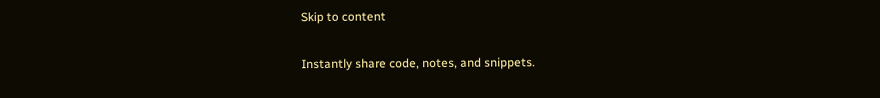Skip to content

Instantly share code, notes, and snippets.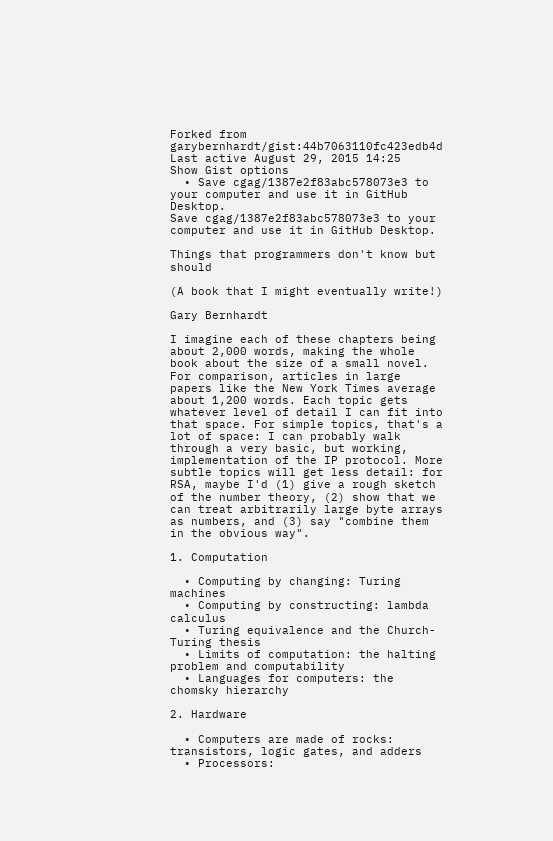Forked from garybernhardt/gist:44b7063110fc423edb4d
Last active August 29, 2015 14:25
Show Gist options
  • Save cgag/1387e2f83abc578073e3 to your computer and use it in GitHub Desktop.
Save cgag/1387e2f83abc578073e3 to your computer and use it in GitHub Desktop.

Things that programmers don't know but should

(A book that I might eventually write!)

Gary Bernhardt

I imagine each of these chapters being about 2,000 words, making the whole book about the size of a small novel. For comparison, articles in large papers like the New York Times average about 1,200 words. Each topic gets whatever level of detail I can fit into that space. For simple topics, that's a lot of space: I can probably walk through a very basic, but working, implementation of the IP protocol. More subtle topics will get less detail: for RSA, maybe I'd (1) give a rough sketch of the number theory, (2) show that we can treat arbitrarily large byte arrays as numbers, and (3) say "combine them in the obvious way".

1. Computation

  • Computing by changing: Turing machines
  • Computing by constructing: lambda calculus
  • Turing equivalence and the Church-Turing thesis
  • Limits of computation: the halting problem and computability
  • Languages for computers: the chomsky hierarchy

2. Hardware

  • Computers are made of rocks: transistors, logic gates, and adders
  • Processors: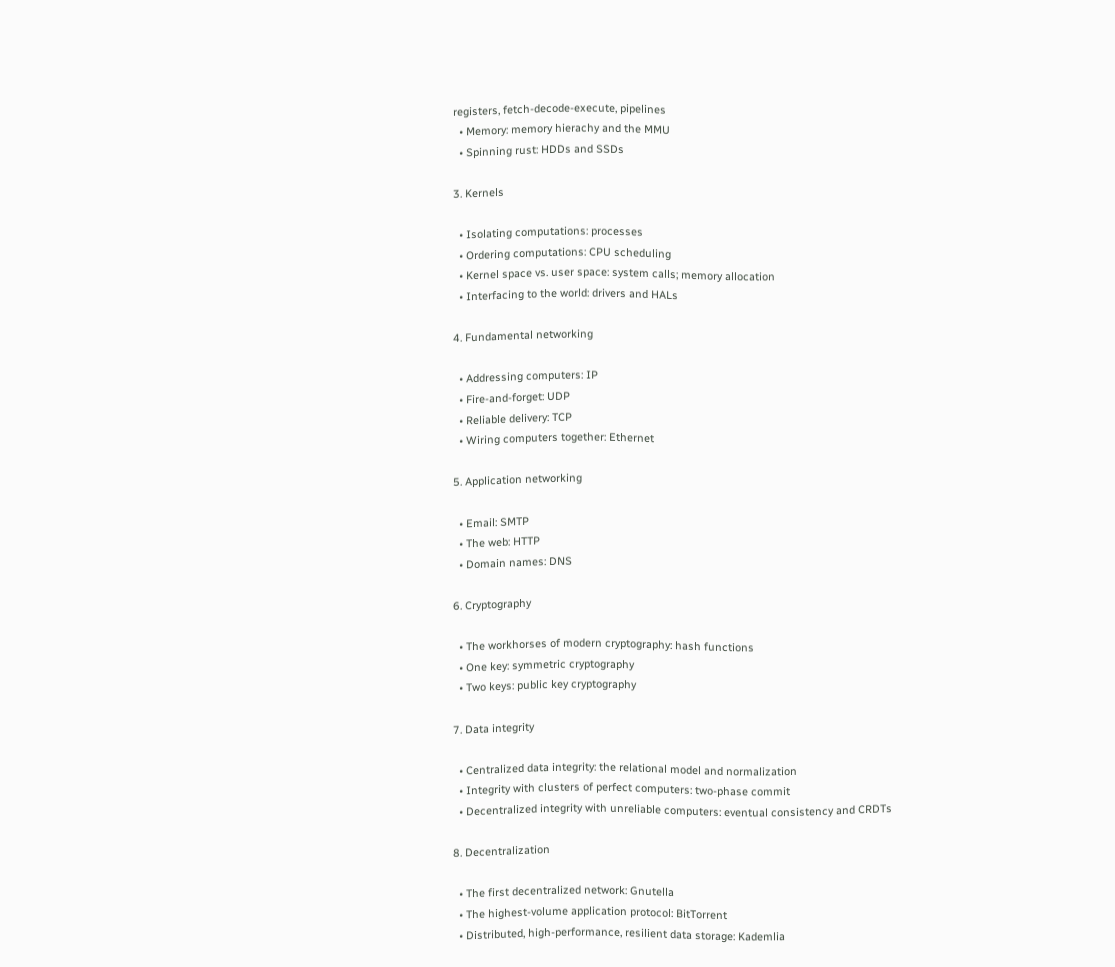registers, fetch-decode-execute, pipelines
  • Memory: memory hierachy and the MMU
  • Spinning rust: HDDs and SSDs

3. Kernels

  • Isolating computations: processes
  • Ordering computations: CPU scheduling
  • Kernel space vs. user space: system calls; memory allocation
  • Interfacing to the world: drivers and HALs

4. Fundamental networking

  • Addressing computers: IP
  • Fire-and-forget: UDP
  • Reliable delivery: TCP
  • Wiring computers together: Ethernet

5. Application networking

  • Email: SMTP
  • The web: HTTP
  • Domain names: DNS

6. Cryptography

  • The workhorses of modern cryptography: hash functions
  • One key: symmetric cryptography
  • Two keys: public key cryptography

7. Data integrity

  • Centralized data integrity: the relational model and normalization
  • Integrity with clusters of perfect computers: two-phase commit
  • Decentralized integrity with unreliable computers: eventual consistency and CRDTs

8. Decentralization

  • The first decentralized network: Gnutella
  • The highest-volume application protocol: BitTorrent
  • Distributed, high-performance, resilient data storage: Kademlia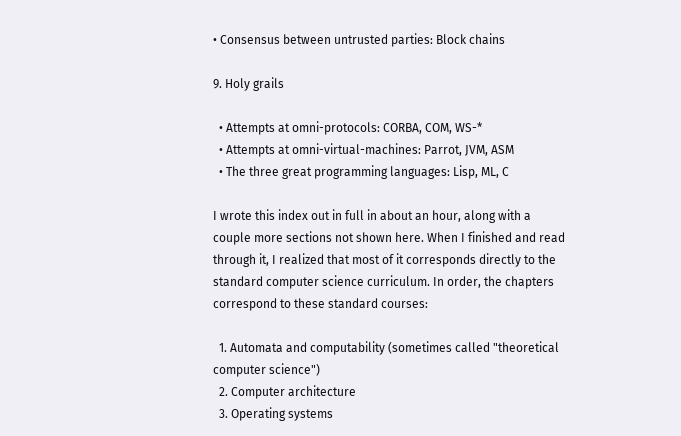• Consensus between untrusted parties: Block chains

9. Holy grails

  • Attempts at omni-protocols: CORBA, COM, WS-*
  • Attempts at omni-virtual-machines: Parrot, JVM, ASM
  • The three great programming languages: Lisp, ML, C

I wrote this index out in full in about an hour, along with a couple more sections not shown here. When I finished and read through it, I realized that most of it corresponds directly to the standard computer science curriculum. In order, the chapters correspond to these standard courses:

  1. Automata and computability (sometimes called "theoretical computer science")
  2. Computer architecture
  3. Operating systems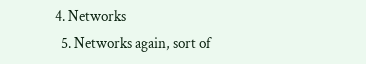4. Networks
  5. Networks again, sort of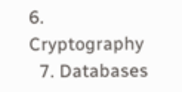6. Cryptography
  7. Databases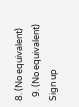8. (No equivalent)
  9. (No equivalent)
Sign up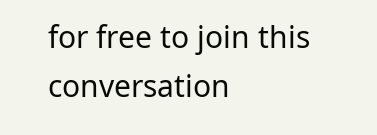for free to join this conversation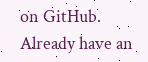on GitHub. Already have an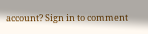account? Sign in to comment